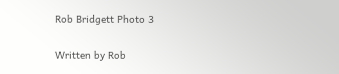Rob Bridgett Photo 3

Written by Rob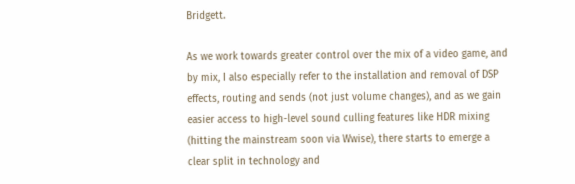Bridgett.

As we work towards greater control over the mix of a video game, and by mix, I also especially refer to the installation and removal of DSP effects, routing and sends (not just volume changes), and as we gain easier access to high-level sound culling features like HDR mixing (hitting the mainstream soon via Wwise), there starts to emerge a clear split in technology and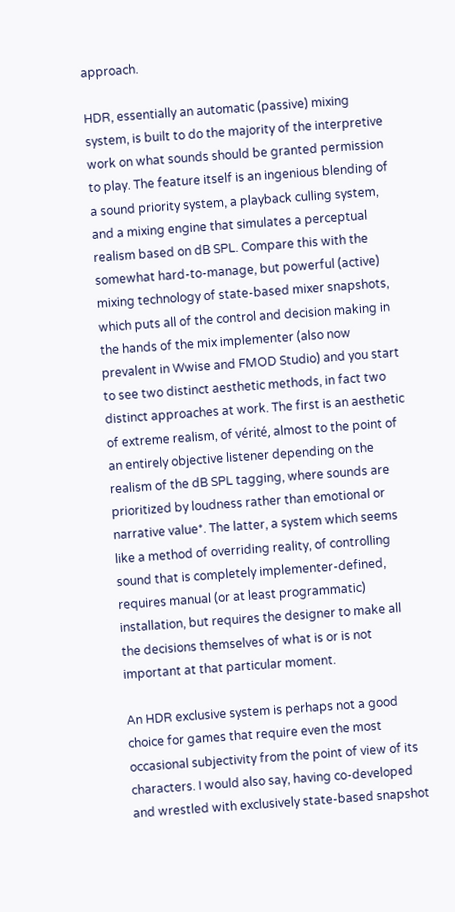approach.

HDR, essentially an automatic (passive) mixing system, is built to do the majority of the interpretive work on what sounds should be granted permission to play. The feature itself is an ingenious blending of a sound priority system, a playback culling system, and a mixing engine that simulates a perceptual realism based on dB SPL. Compare this with the somewhat hard-to-manage, but powerful (active) mixing technology of state-based mixer snapshots, which puts all of the control and decision making in the hands of the mix implementer (also now prevalent in Wwise and FMOD Studio) and you start to see two distinct aesthetic methods, in fact two distinct approaches at work. The first is an aesthetic of extreme realism, of vérité, almost to the point of an entirely objective listener depending on the realism of the dB SPL tagging, where sounds are prioritized by loudness rather than emotional or narrative value*. The latter, a system which seems like a method of overriding reality, of controlling sound that is completely implementer-defined, requires manual (or at least programmatic) installation, but requires the designer to make all the decisions themselves of what is or is not important at that particular moment.

An HDR exclusive system is perhaps not a good choice for games that require even the most occasional subjectivity from the point of view of its characters. I would also say, having co-developed and wrestled with exclusively state-based snapshot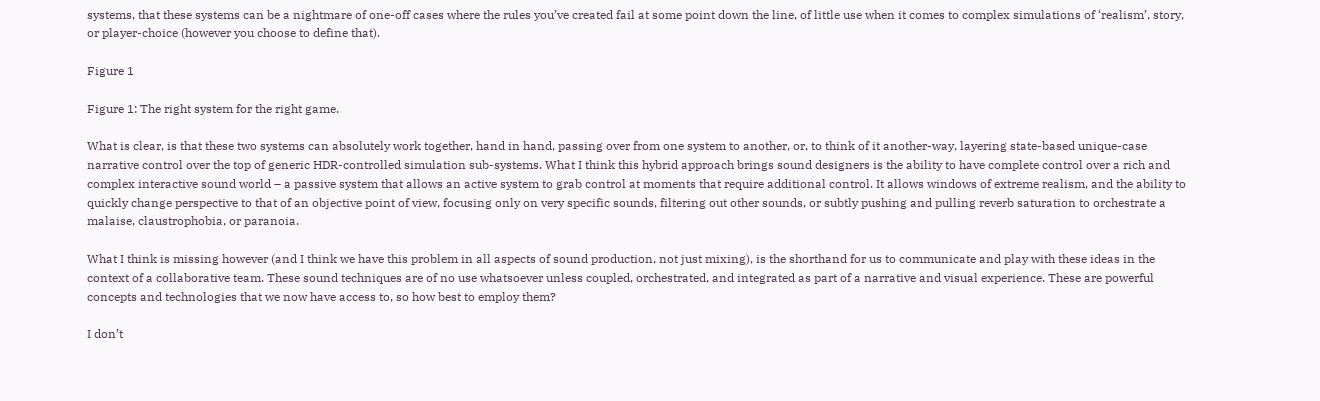systems, that these systems can be a nightmare of one-off cases where the rules you’ve created fail at some point down the line, of little use when it comes to complex simulations of ‘realism’, story, or player-choice (however you choose to define that).

Figure 1

Figure 1: The right system for the right game.

What is clear, is that these two systems can absolutely work together, hand in hand, passing over from one system to another, or, to think of it another-way, layering state-based unique-case narrative control over the top of generic HDR-controlled simulation sub-systems. What I think this hybrid approach brings sound designers is the ability to have complete control over a rich and complex interactive sound world – a passive system that allows an active system to grab control at moments that require additional control. It allows windows of extreme realism, and the ability to quickly change perspective to that of an objective point of view, focusing only on very specific sounds, filtering out other sounds, or subtly pushing and pulling reverb saturation to orchestrate a malaise, claustrophobia, or paranoia.

What I think is missing however (and I think we have this problem in all aspects of sound production, not just mixing), is the shorthand for us to communicate and play with these ideas in the context of a collaborative team. These sound techniques are of no use whatsoever unless coupled, orchestrated, and integrated as part of a narrative and visual experience. These are powerful concepts and technologies that we now have access to, so how best to employ them?

I don’t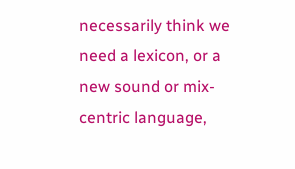necessarily think we need a lexicon, or a new sound or mix-centric language,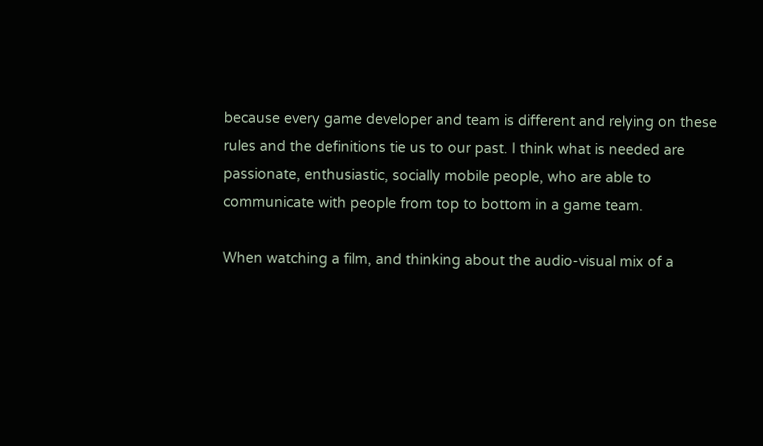because every game developer and team is different and relying on these rules and the definitions tie us to our past. I think what is needed are passionate, enthusiastic, socially mobile people, who are able to communicate with people from top to bottom in a game team.

When watching a film, and thinking about the audio-visual mix of a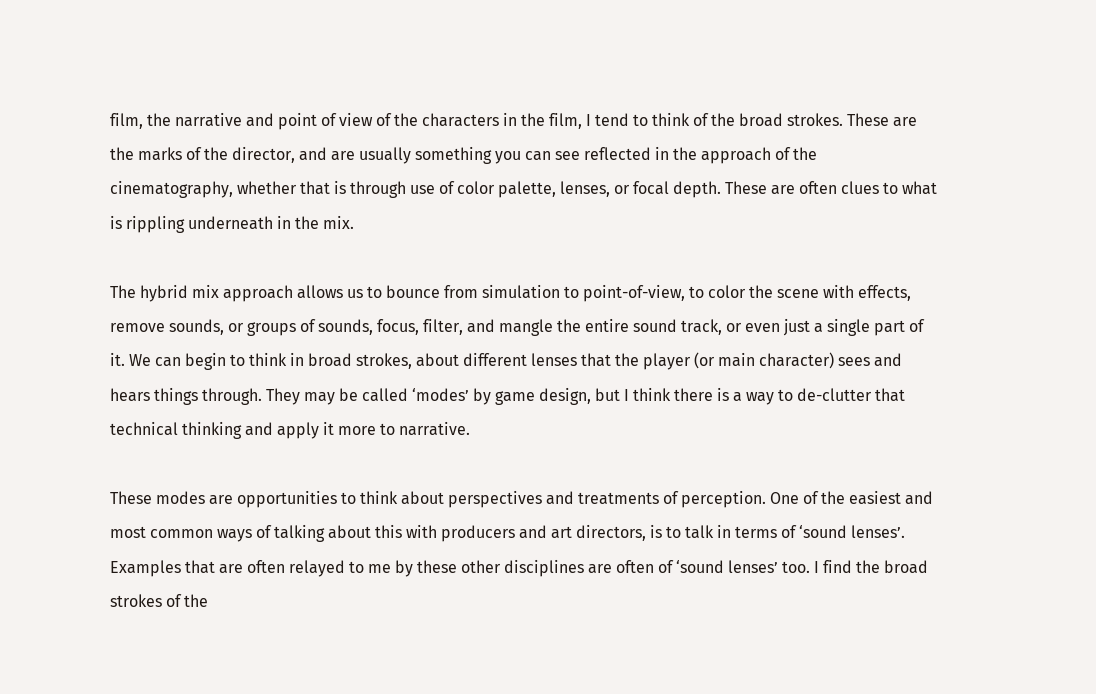film, the narrative and point of view of the characters in the film, I tend to think of the broad strokes. These are the marks of the director, and are usually something you can see reflected in the approach of the cinematography, whether that is through use of color palette, lenses, or focal depth. These are often clues to what is rippling underneath in the mix.

The hybrid mix approach allows us to bounce from simulation to point-of-view, to color the scene with effects, remove sounds, or groups of sounds, focus, filter, and mangle the entire sound track, or even just a single part of it. We can begin to think in broad strokes, about different lenses that the player (or main character) sees and hears things through. They may be called ‘modes’ by game design, but I think there is a way to de-clutter that technical thinking and apply it more to narrative.

These modes are opportunities to think about perspectives and treatments of perception. One of the easiest and most common ways of talking about this with producers and art directors, is to talk in terms of ‘sound lenses’. Examples that are often relayed to me by these other disciplines are often of ‘sound lenses’ too. I find the broad strokes of the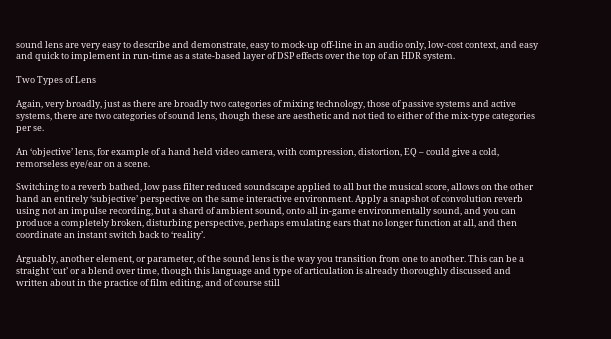sound lens are very easy to describe and demonstrate, easy to mock-up off-line in an audio only, low-cost context, and easy and quick to implement in run-time as a state-based layer of DSP effects over the top of an HDR system.

Two Types of Lens

Again, very broadly, just as there are broadly two categories of mixing technology, those of passive systems and active systems, there are two categories of sound lens, though these are aesthetic and not tied to either of the mix-type categories per se.

An ‘objective’ lens, for example of a hand held video camera, with compression, distortion, EQ – could give a cold, remorseless eye/ear on a scene.

Switching to a reverb bathed, low pass filter reduced soundscape applied to all but the musical score, allows on the other hand an entirely ‘subjective’ perspective on the same interactive environment. Apply a snapshot of convolution reverb using not an impulse recording, but a shard of ambient sound, onto all in-game environmentally sound, and you can produce a completely broken, disturbing perspective, perhaps emulating ears that no longer function at all, and then coordinate an instant switch back to ‘reality’.

Arguably, another element, or parameter, of the sound lens is the way you transition from one to another. This can be a straight ‘cut’ or a blend over time, though this language and type of articulation is already thoroughly discussed and written about in the practice of film editing, and of course still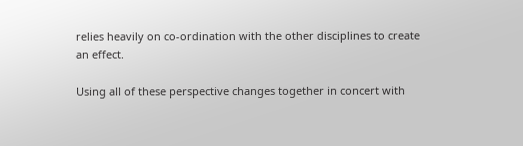relies heavily on co-ordination with the other disciplines to create an effect.

Using all of these perspective changes together in concert with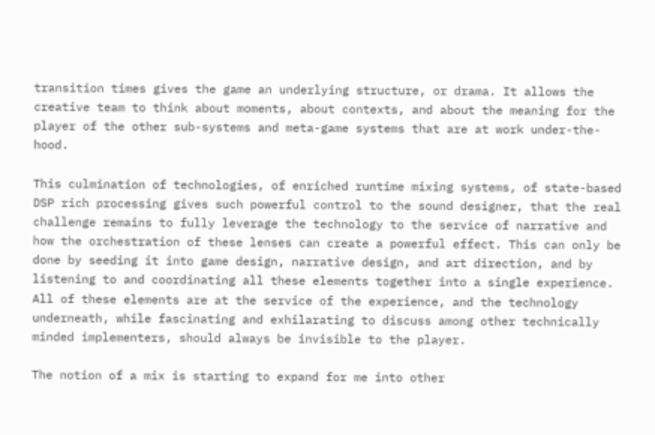transition times gives the game an underlying structure, or drama. It allows the creative team to think about moments, about contexts, and about the meaning for the player of the other sub-systems and meta-game systems that are at work under-the-hood.

This culmination of technologies, of enriched runtime mixing systems, of state-based DSP rich processing gives such powerful control to the sound designer, that the real challenge remains to fully leverage the technology to the service of narrative and how the orchestration of these lenses can create a powerful effect. This can only be done by seeding it into game design, narrative design, and art direction, and by listening to and coordinating all these elements together into a single experience. All of these elements are at the service of the experience, and the technology underneath, while fascinating and exhilarating to discuss among other technically minded implementers, should always be invisible to the player.

The notion of a mix is starting to expand for me into other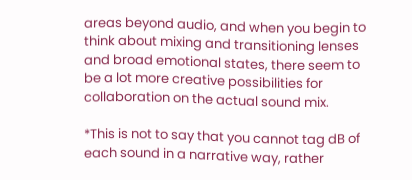areas beyond audio, and when you begin to think about mixing and transitioning lenses and broad emotional states, there seem to be a lot more creative possibilities for collaboration on the actual sound mix.

*This is not to say that you cannot tag dB of each sound in a narrative way, rather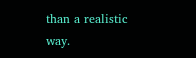than a realistic way.